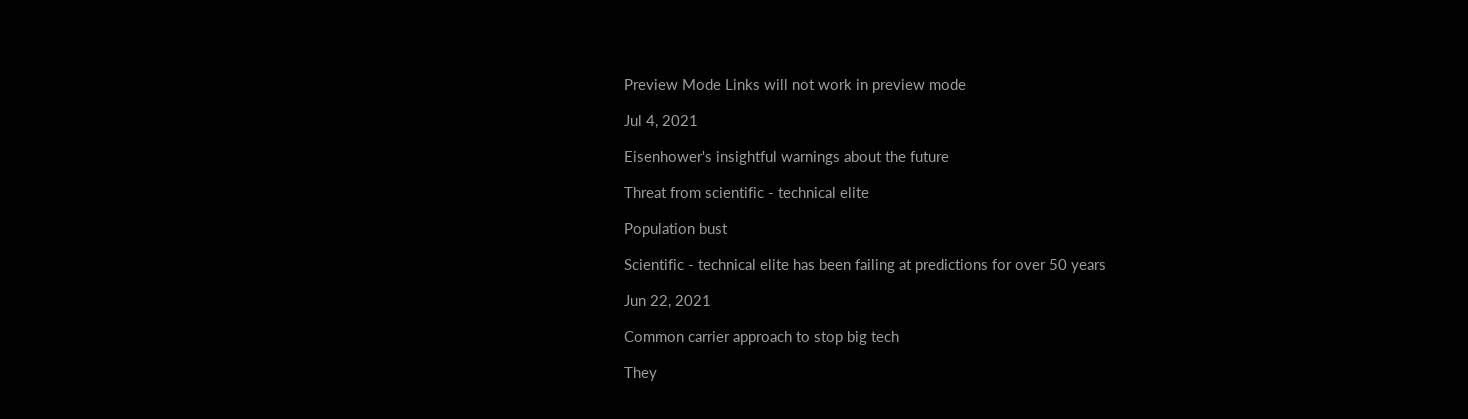Preview Mode Links will not work in preview mode

Jul 4, 2021

Eisenhower's insightful warnings about the future

Threat from scientific - technical elite

Population bust

Scientific - technical elite has been failing at predictions for over 50 years

Jun 22, 2021

Common carrier approach to stop big tech

They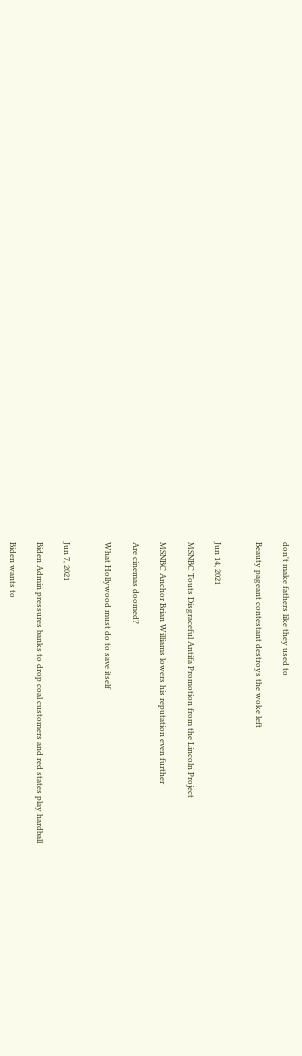don't make fathers like they used to

Beauty pageant contestant destroys the woke left


Jun 14, 2021

MSNBC Touts Disgraceful Antifa Promotion from the Lincoln Project

MSNBC Anchor Brian Williams lowers his reputation even further

Are cinemas doomed?

What Hollywood must do to save itself


Jun 7, 2021

Biden Admin pressures banks to drop coal customers and red states play hardball

Biden wants to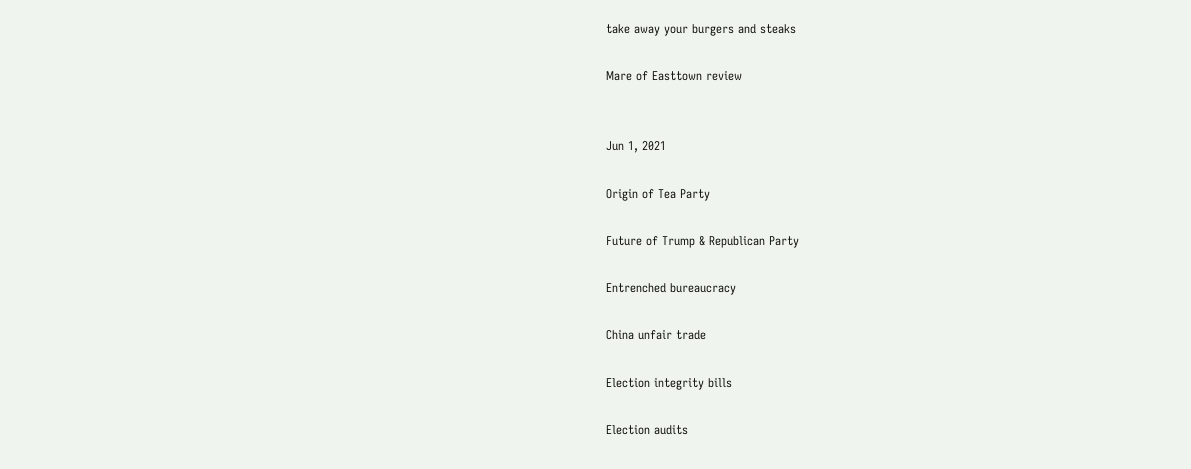take away your burgers and steaks

Mare of Easttown review


Jun 1, 2021

Origin of Tea Party

Future of Trump & Republican Party

Entrenched bureaucracy

China unfair trade

Election integrity bills

Election audits